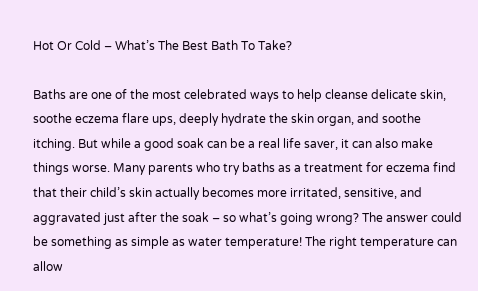Hot Or Cold – What’s The Best Bath To Take?

Baths are one of the most celebrated ways to help cleanse delicate skin, soothe eczema flare ups, deeply hydrate the skin organ, and soothe itching. But while a good soak can be a real life saver, it can also make things worse. Many parents who try baths as a treatment for eczema find that their child’s skin actually becomes more irritated, sensitive, and aggravated just after the soak – so what’s going wrong? The answer could be something as simple as water temperature! The right temperature can allow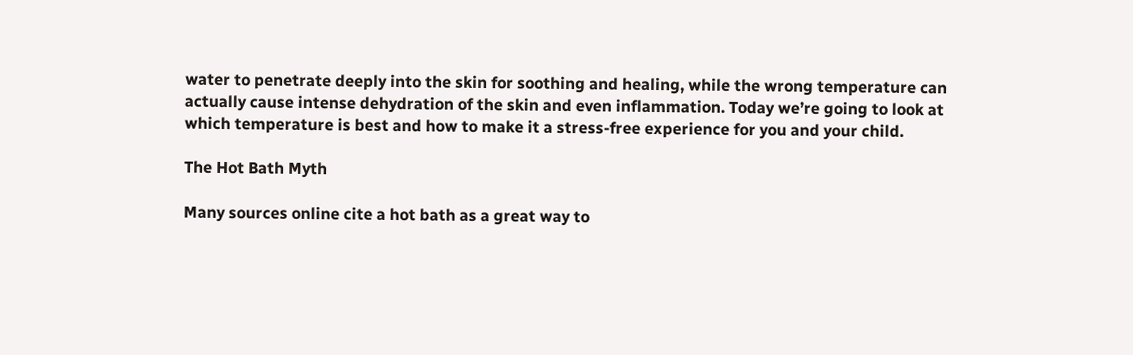water to penetrate deeply into the skin for soothing and healing, while the wrong temperature can actually cause intense dehydration of the skin and even inflammation. Today we’re going to look at which temperature is best and how to make it a stress-free experience for you and your child.

The Hot Bath Myth

Many sources online cite a hot bath as a great way to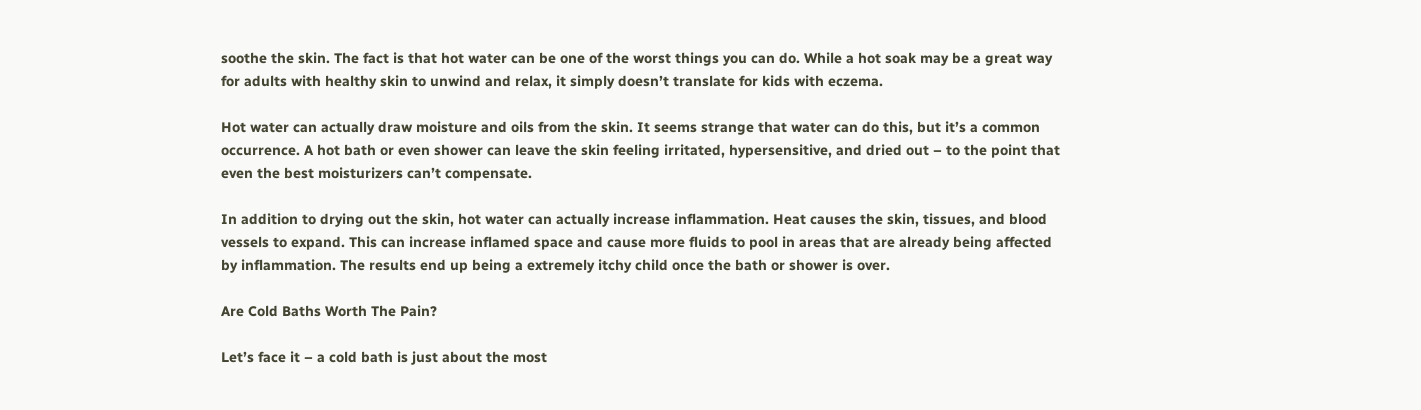soothe the skin. The fact is that hot water can be one of the worst things you can do. While a hot soak may be a great way for adults with healthy skin to unwind and relax, it simply doesn’t translate for kids with eczema.

Hot water can actually draw moisture and oils from the skin. It seems strange that water can do this, but it’s a common occurrence. A hot bath or even shower can leave the skin feeling irritated, hypersensitive, and dried out – to the point that even the best moisturizers can’t compensate.

In addition to drying out the skin, hot water can actually increase inflammation. Heat causes the skin, tissues, and blood vessels to expand. This can increase inflamed space and cause more fluids to pool in areas that are already being affected by inflammation. The results end up being a extremely itchy child once the bath or shower is over.

Are Cold Baths Worth The Pain?

Let’s face it – a cold bath is just about the most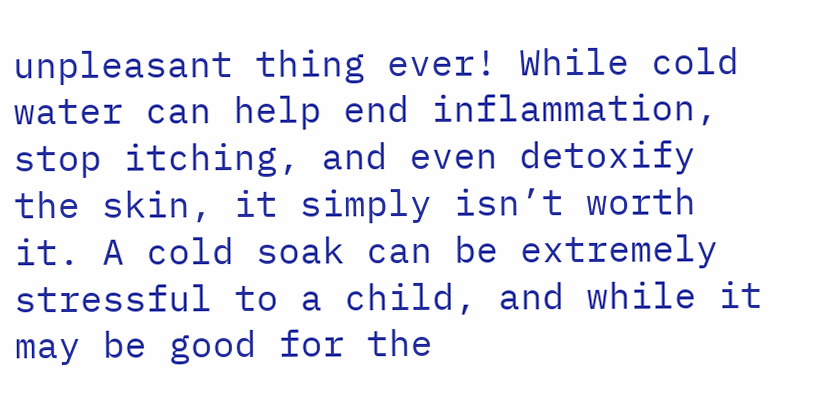unpleasant thing ever! While cold water can help end inflammation, stop itching, and even detoxify the skin, it simply isn’t worth it. A cold soak can be extremely stressful to a child, and while it may be good for the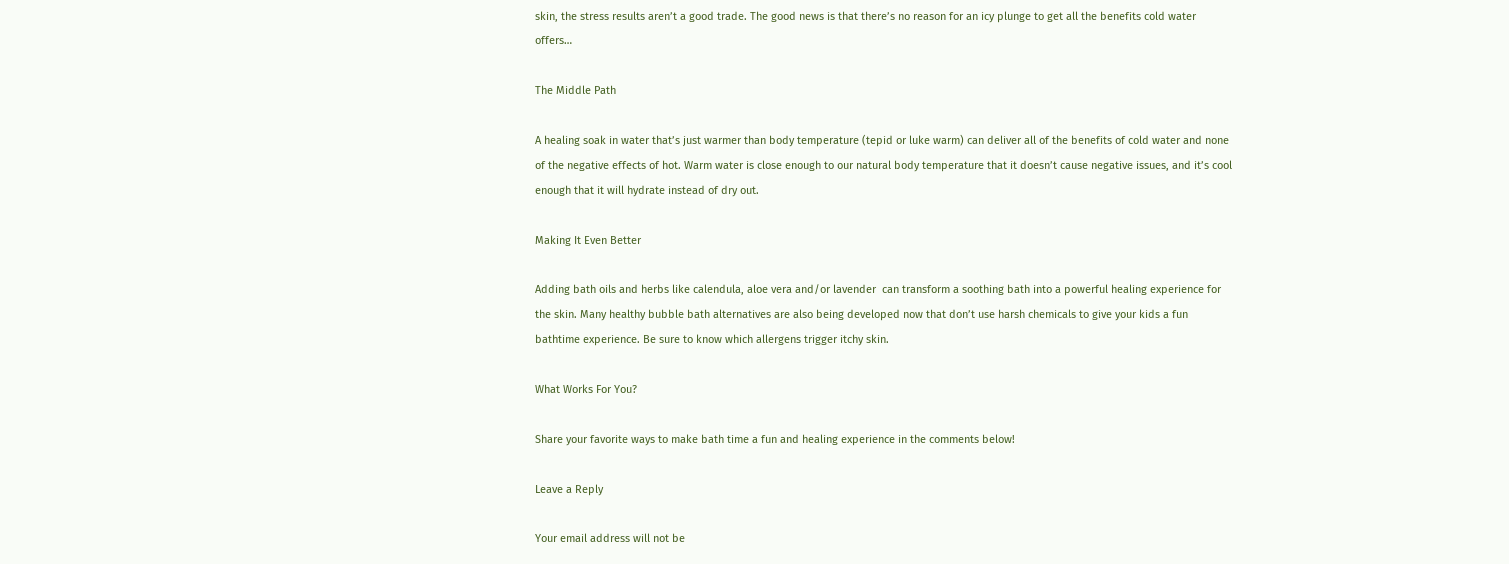skin, the stress results aren’t a good trade. The good news is that there’s no reason for an icy plunge to get all the benefits cold water offers…

The Middle Path

A healing soak in water that’s just warmer than body temperature (tepid or luke warm) can deliver all of the benefits of cold water and none of the negative effects of hot. Warm water is close enough to our natural body temperature that it doesn’t cause negative issues, and it’s cool enough that it will hydrate instead of dry out.

Making It Even Better

Adding bath oils and herbs like calendula, aloe vera and/or lavender  can transform a soothing bath into a powerful healing experience for the skin. Many healthy bubble bath alternatives are also being developed now that don’t use harsh chemicals to give your kids a fun bathtime experience. Be sure to know which allergens trigger itchy skin.

What Works For You?

Share your favorite ways to make bath time a fun and healing experience in the comments below!

Leave a Reply

Your email address will not be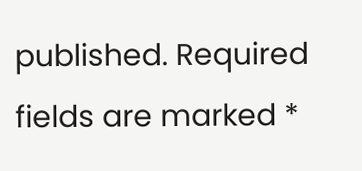published. Required fields are marked *